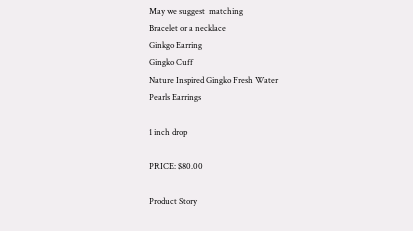May we suggest  matching
Bracelet or a necklace
Ginkgo Earring
Gingko Cuff
Nature Inspired Gingko Fresh Water
Pearls Earrings

1 inch drop

PRICE: $80.00

Product Story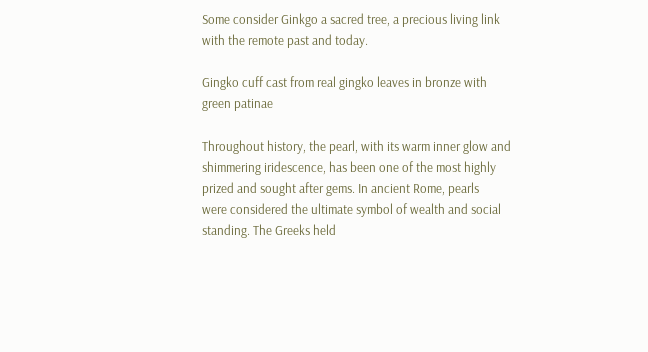Some consider Ginkgo a sacred tree, a precious living link
with the remote past and today.

Gingko cuff cast from real gingko leaves in bronze with
green patinae

Throughout history, the pearl, with its warm inner glow and
shimmering iridescence, has been one of the most highly
prized and sought after gems. In ancient Rome, pearls
were considered the ultimate symbol of wealth and social
standing. The Greeks held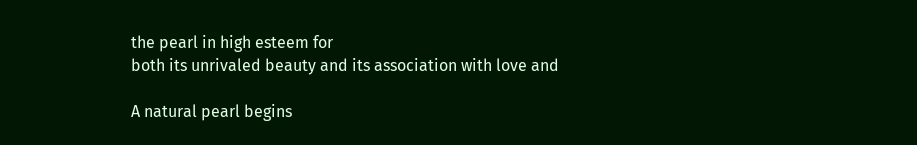the pearl in high esteem for
both its unrivaled beauty and its association with love and

A natural pearl begins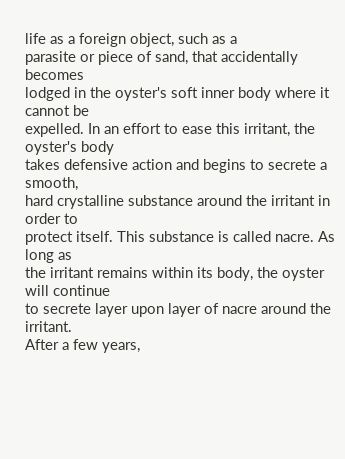life as a foreign object, such as a
parasite or piece of sand, that accidentally becomes
lodged in the oyster's soft inner body where it cannot be
expelled. In an effort to ease this irritant, the oyster's body
takes defensive action and begins to secrete a smooth,
hard crystalline substance around the irritant in order to
protect itself. This substance is called nacre. As long as
the irritant remains within its body, the oyster will continue
to secrete layer upon layer of nacre around the irritant.
After a few years,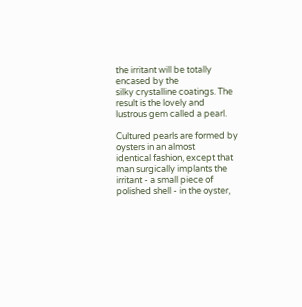the irritant will be totally encased by the
silky crystalline coatings. The result is the lovely and
lustrous gem called a pearl.

Cultured pearls are formed by oysters in an almost
identical fashion, except that man surgically implants the
irritant - a small piece of polished shell - in the oyster,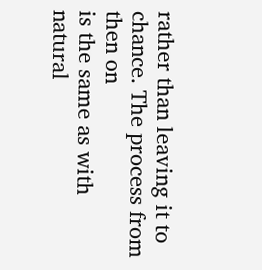rather than leaving it to chance. The process from then on
is the same as with natural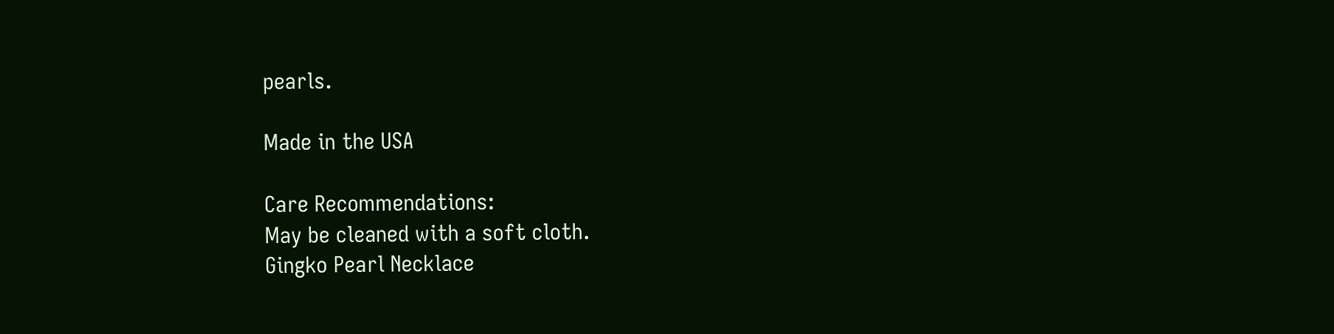pearls.

Made in the USA

Care Recommendations:
May be cleaned with a soft cloth.
Gingko Pearl Necklace